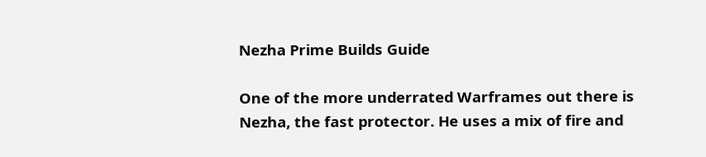Nezha Prime Builds Guide

One of the more underrated Warframes out there is Nezha, the fast protector. He uses a mix of fire and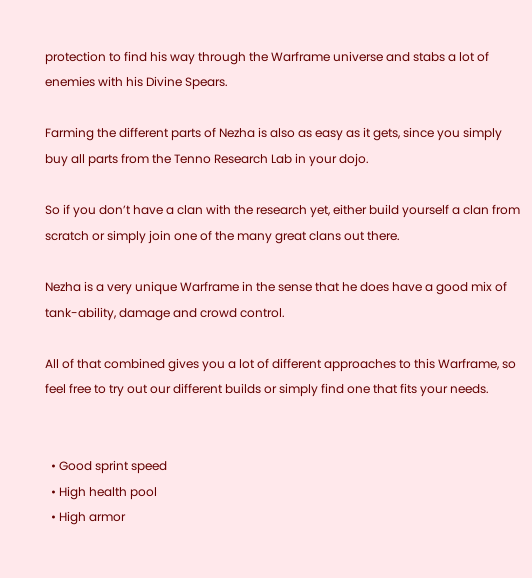protection to find his way through the Warframe universe and stabs a lot of enemies with his Divine Spears.

Farming the different parts of Nezha is also as easy as it gets, since you simply buy all parts from the Tenno Research Lab in your dojo.

So if you don’t have a clan with the research yet, either build yourself a clan from scratch or simply join one of the many great clans out there.

Nezha is a very unique Warframe in the sense that he does have a good mix of tank-ability, damage and crowd control.

All of that combined gives you a lot of different approaches to this Warframe, so feel free to try out our different builds or simply find one that fits your needs.


  • Good sprint speed
  • High health pool
  • High armor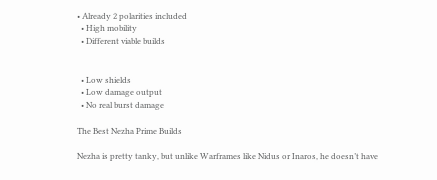• Already 2 polarities included
  • High mobility
  • Different viable builds


  • Low shields
  • Low damage output
  • No real burst damage

The Best Nezha Prime Builds

Nezha is pretty tanky, but unlike Warframes like Nidus or Inaros, he doesn’t have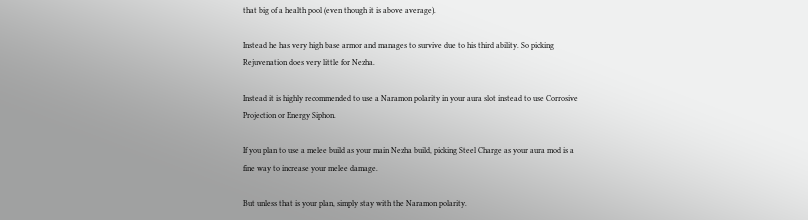that big of a health pool (even though it is above average).

Instead he has very high base armor and manages to survive due to his third ability. So picking Rejuvenation does very little for Nezha.

Instead it is highly recommended to use a Naramon polarity in your aura slot instead to use Corrosive Projection or Energy Siphon.

If you plan to use a melee build as your main Nezha build, picking Steel Charge as your aura mod is a fine way to increase your melee damage.

But unless that is your plan, simply stay with the Naramon polarity.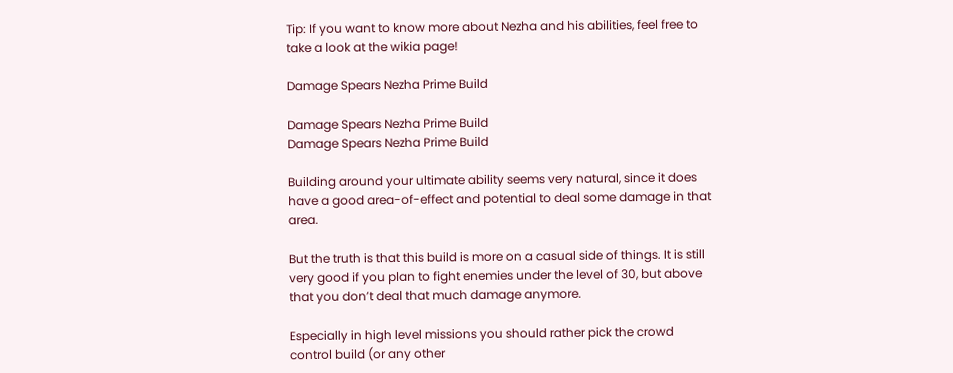Tip: If you want to know more about Nezha and his abilities, feel free to take a look at the wikia page!

Damage Spears Nezha Prime Build

Damage Spears Nezha Prime Build
Damage Spears Nezha Prime Build

Building around your ultimate ability seems very natural, since it does have a good area-of-effect and potential to deal some damage in that area.

But the truth is that this build is more on a casual side of things. It is still very good if you plan to fight enemies under the level of 30, but above that you don’t deal that much damage anymore.

Especially in high level missions you should rather pick the crowd control build (or any other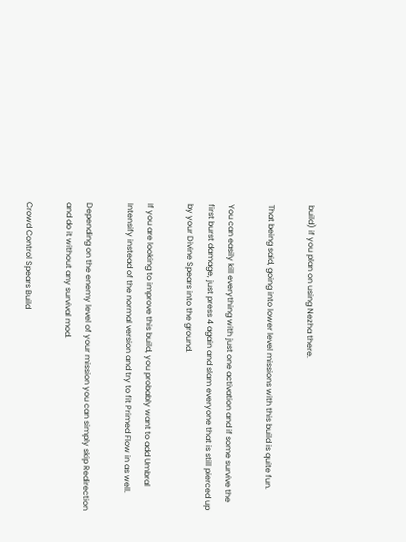build) if you plan on using Nezha there.

That being said, going into lower level missions with this build is quite fun.

You can easily kill everything with just one activation and if some survive the first burst damage, just press 4 again and slam everyone that is still pierced up by your Divine Spears into the ground.

If you are looking to improve this build, you probably want to add Umbral Intensify instead of the normal version and try to fit Primed Flow in as well.

Depending on the enemy level of your mission you can simply skip Redirection and do it without any survival mod.

Crowd Control Spears Build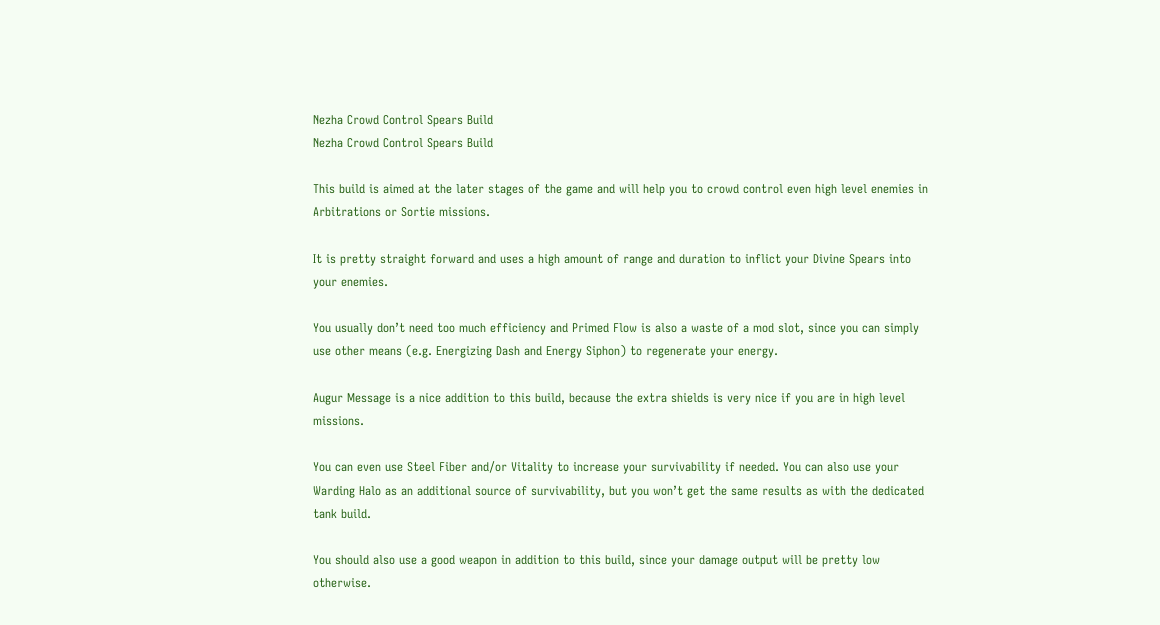Nezha Crowd Control Spears Build
Nezha Crowd Control Spears Build

This build is aimed at the later stages of the game and will help you to crowd control even high level enemies in Arbitrations or Sortie missions.

It is pretty straight forward and uses a high amount of range and duration to inflict your Divine Spears into your enemies.

You usually don’t need too much efficiency and Primed Flow is also a waste of a mod slot, since you can simply use other means (e.g. Energizing Dash and Energy Siphon) to regenerate your energy.

Augur Message is a nice addition to this build, because the extra shields is very nice if you are in high level missions.

You can even use Steel Fiber and/or Vitality to increase your survivability if needed. You can also use your Warding Halo as an additional source of survivability, but you won’t get the same results as with the dedicated tank build.

You should also use a good weapon in addition to this build, since your damage output will be pretty low otherwise.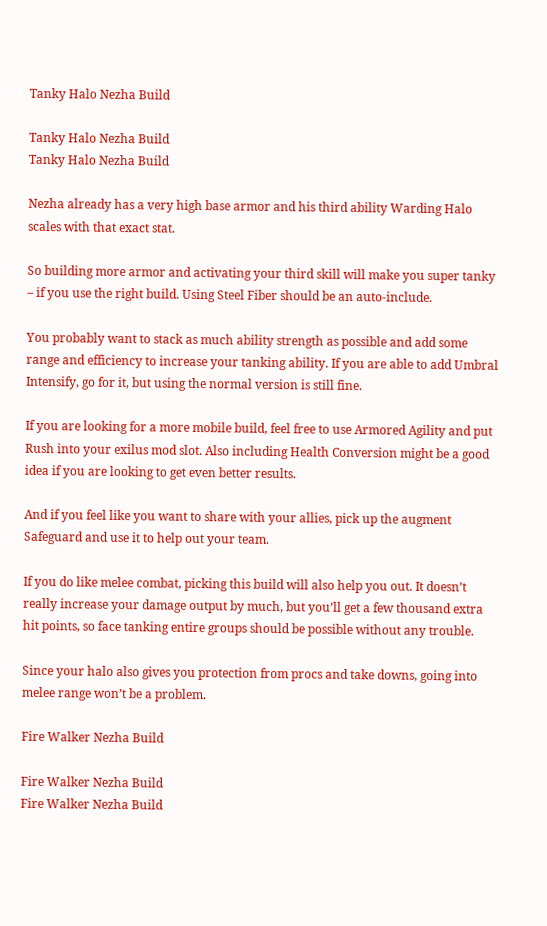Tanky Halo Nezha Build

Tanky Halo Nezha Build
Tanky Halo Nezha Build

Nezha already has a very high base armor and his third ability Warding Halo scales with that exact stat.

So building more armor and activating your third skill will make you super tanky – if you use the right build. Using Steel Fiber should be an auto-include.

You probably want to stack as much ability strength as possible and add some range and efficiency to increase your tanking ability. If you are able to add Umbral Intensify, go for it, but using the normal version is still fine.

If you are looking for a more mobile build, feel free to use Armored Agility and put Rush into your exilus mod slot. Also including Health Conversion might be a good idea if you are looking to get even better results.

And if you feel like you want to share with your allies, pick up the augment Safeguard and use it to help out your team.

If you do like melee combat, picking this build will also help you out. It doesn’t really increase your damage output by much, but you’ll get a few thousand extra hit points, so face tanking entire groups should be possible without any trouble.

Since your halo also gives you protection from procs and take downs, going into melee range won’t be a problem.

Fire Walker Nezha Build

Fire Walker Nezha Build
Fire Walker Nezha Build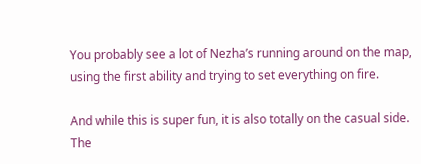You probably see a lot of Nezha’s running around on the map, using the first ability and trying to set everything on fire.

And while this is super fun, it is also totally on the casual side. The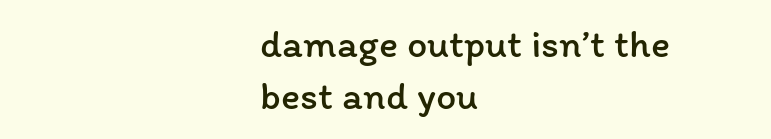damage output isn’t the best and you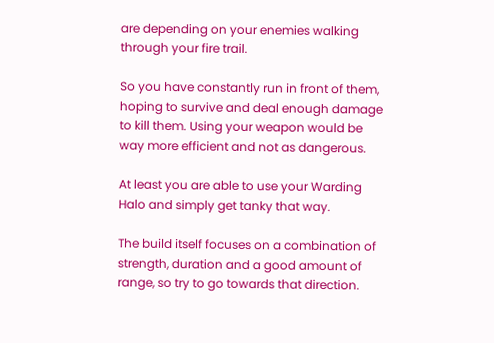are depending on your enemies walking through your fire trail.

So you have constantly run in front of them, hoping to survive and deal enough damage to kill them. Using your weapon would be way more efficient and not as dangerous.

At least you are able to use your Warding Halo and simply get tanky that way.

The build itself focuses on a combination of strength, duration and a good amount of range, so try to go towards that direction.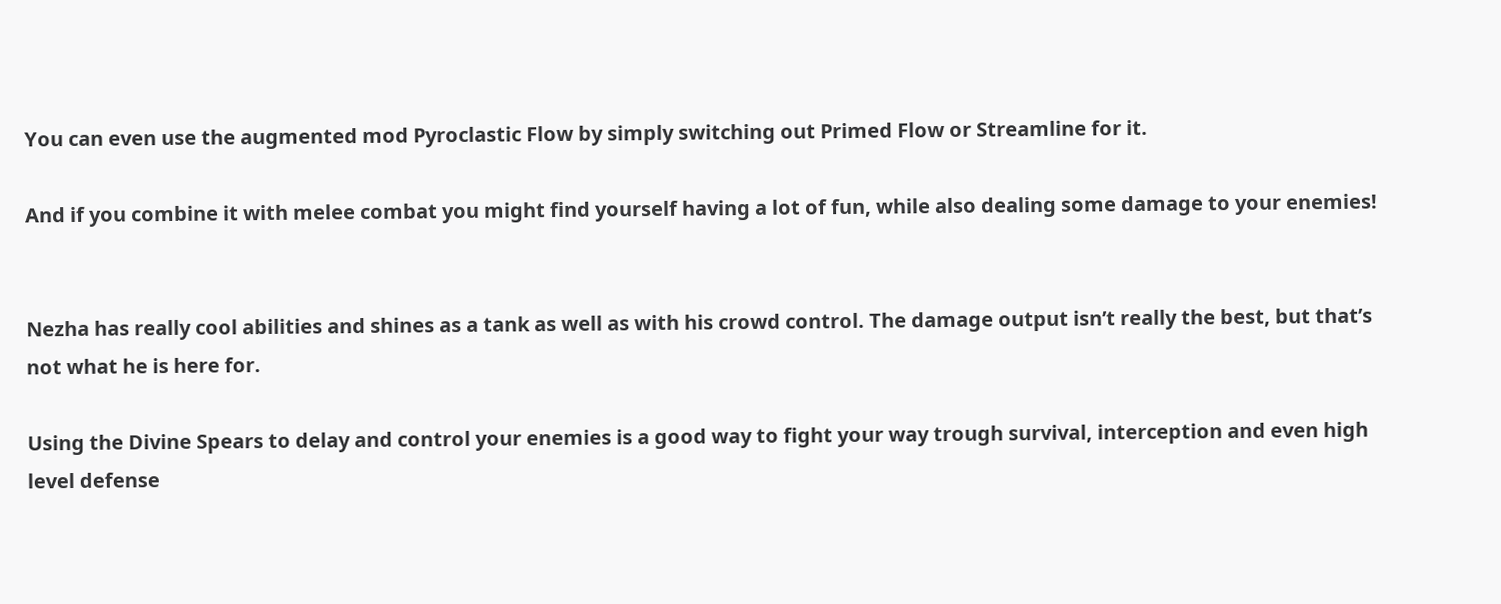You can even use the augmented mod Pyroclastic Flow by simply switching out Primed Flow or Streamline for it.

And if you combine it with melee combat you might find yourself having a lot of fun, while also dealing some damage to your enemies!


Nezha has really cool abilities and shines as a tank as well as with his crowd control. The damage output isn’t really the best, but that’s not what he is here for.

Using the Divine Spears to delay and control your enemies is a good way to fight your way trough survival, interception and even high level defense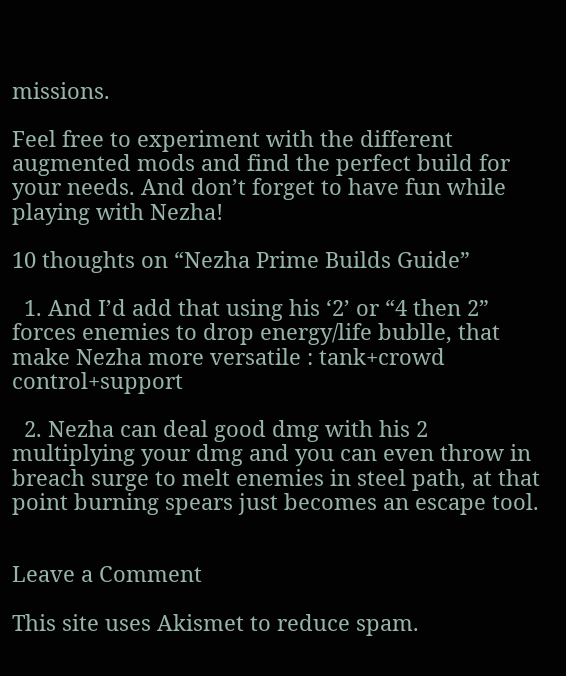missions.

Feel free to experiment with the different augmented mods and find the perfect build for your needs. And don’t forget to have fun while playing with Nezha!

10 thoughts on “Nezha Prime Builds Guide”

  1. And I’d add that using his ‘2’ or “4 then 2” forces enemies to drop energy/life bublle, that make Nezha more versatile : tank+crowd control+support

  2. Nezha can deal good dmg with his 2 multiplying your dmg and you can even throw in breach surge to melt enemies in steel path, at that point burning spears just becomes an escape tool.


Leave a Comment

This site uses Akismet to reduce spam.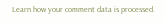Learn how your comment data is processed.